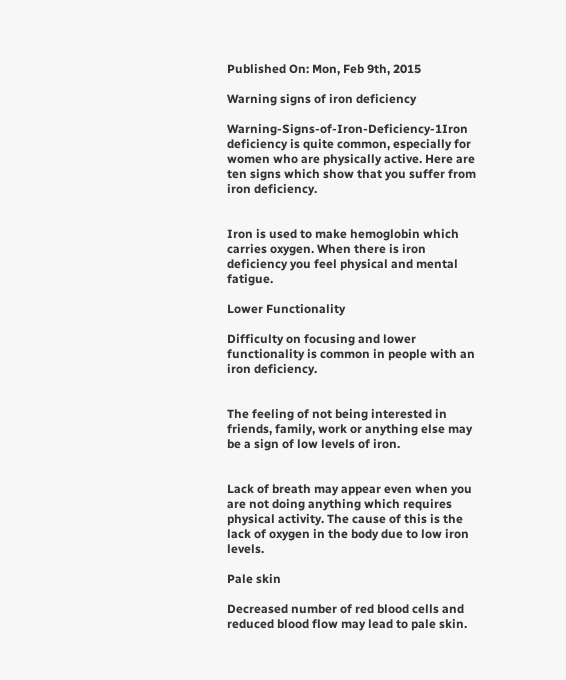Published On: Mon, Feb 9th, 2015

Warning signs of iron deficiency

Warning-Signs-of-Iron-Deficiency-1Iron deficiency is quite common, especially for women who are physically active. Here are ten signs which show that you suffer from iron deficiency.


Iron is used to make hemoglobin which carries oxygen. When there is iron deficiency you feel physical and mental fatigue.

Lower Functionality

Difficulty on focusing and lower functionality is common in people with an iron deficiency.


The feeling of not being interested in friends, family, work or anything else may be a sign of low levels of iron.


Lack of breath may appear even when you are not doing anything which requires physical activity. The cause of this is the lack of oxygen in the body due to low iron levels.

Pale skin

Decreased number of red blood cells and reduced blood flow may lead to pale skin.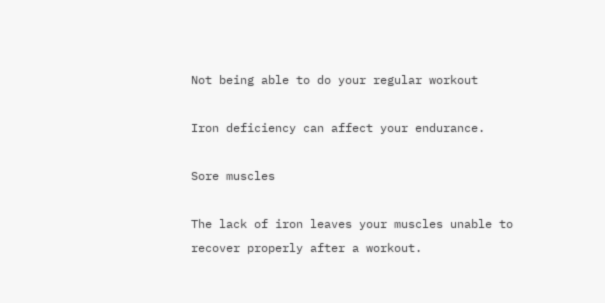Not being able to do your regular workout

Iron deficiency can affect your endurance.

Sore muscles

The lack of iron leaves your muscles unable to recover properly after a workout.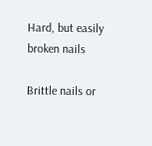Hard, but easily broken nails

Brittle nails or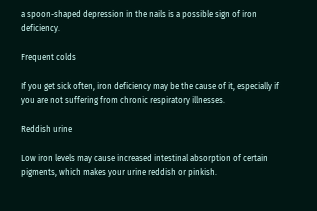a spoon-shaped depression in the nails is a possible sign of iron deficiency.

Frequent colds

If you get sick often, iron deficiency may be the cause of it, especially if you are not suffering from chronic respiratory illnesses.

Reddish urine

Low iron levels may cause increased intestinal absorption of certain pigments, which makes your urine reddish or pinkish.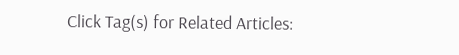Click Tag(s) for Related Articles: